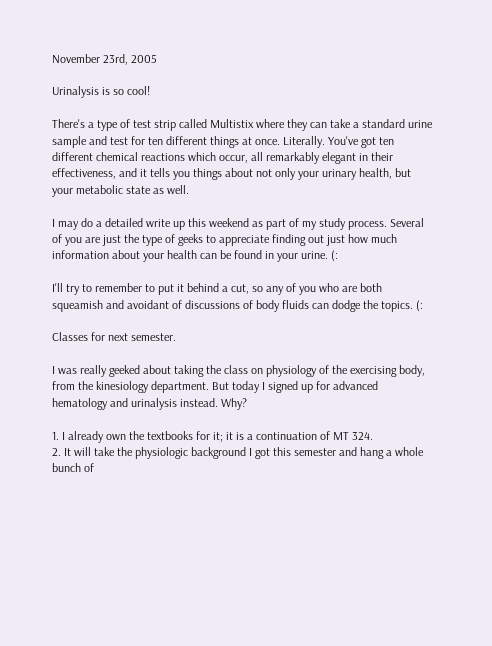November 23rd, 2005

Urinalysis is so cool!

There's a type of test strip called Multistix where they can take a standard urine sample and test for ten different things at once. Literally. You've got ten different chemical reactions which occur, all remarkably elegant in their effectiveness, and it tells you things about not only your urinary health, but your metabolic state as well.

I may do a detailed write up this weekend as part of my study process. Several of you are just the type of geeks to appreciate finding out just how much information about your health can be found in your urine. (:

I'll try to remember to put it behind a cut, so any of you who are both squeamish and avoidant of discussions of body fluids can dodge the topics. (:

Classes for next semester.

I was really geeked about taking the class on physiology of the exercising body, from the kinesiology department. But today I signed up for advanced hematology and urinalysis instead. Why?

1. I already own the textbooks for it; it is a continuation of MT 324.
2. It will take the physiologic background I got this semester and hang a whole bunch of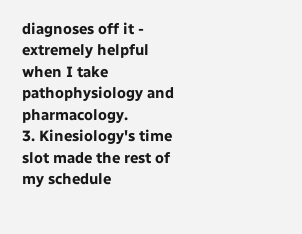diagnoses off it - extremely helpful when I take pathophysiology and pharmacology.
3. Kinesiology's time slot made the rest of my schedule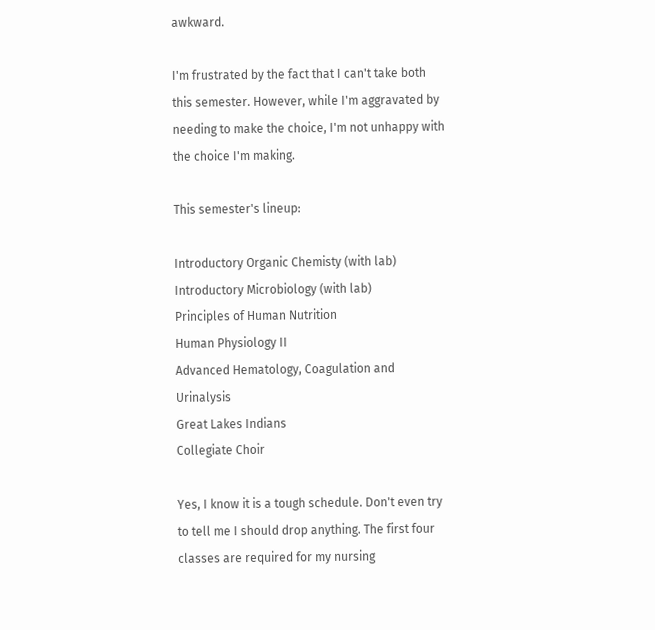awkward.

I'm frustrated by the fact that I can't take both this semester. However, while I'm aggravated by needing to make the choice, I'm not unhappy with the choice I'm making.

This semester's lineup:

Introductory Organic Chemisty (with lab)
Introductory Microbiology (with lab)
Principles of Human Nutrition
Human Physiology II
Advanced Hematology, Coagulation and Urinalysis
Great Lakes Indians
Collegiate Choir

Yes, I know it is a tough schedule. Don't even try to tell me I should drop anything. The first four classes are required for my nursing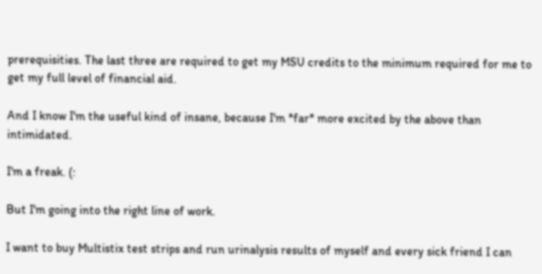prerequisities. The last three are required to get my MSU credits to the minimum required for me to get my full level of financial aid.

And I know I'm the useful kind of insane, because I'm *far* more excited by the above than intimidated.

I'm a freak. (:

But I'm going into the right line of work.

I want to buy Multistix test strips and run urinalysis results of myself and every sick friend I can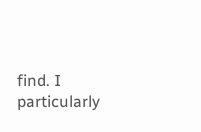find. I particularly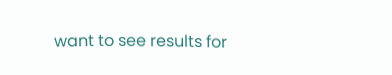want to see results for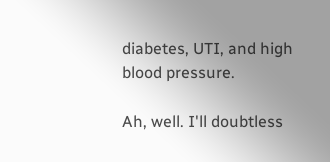diabetes, UTI, and high blood pressure.

Ah, well. I'll doubtless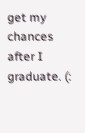get my chances after I graduate. (: